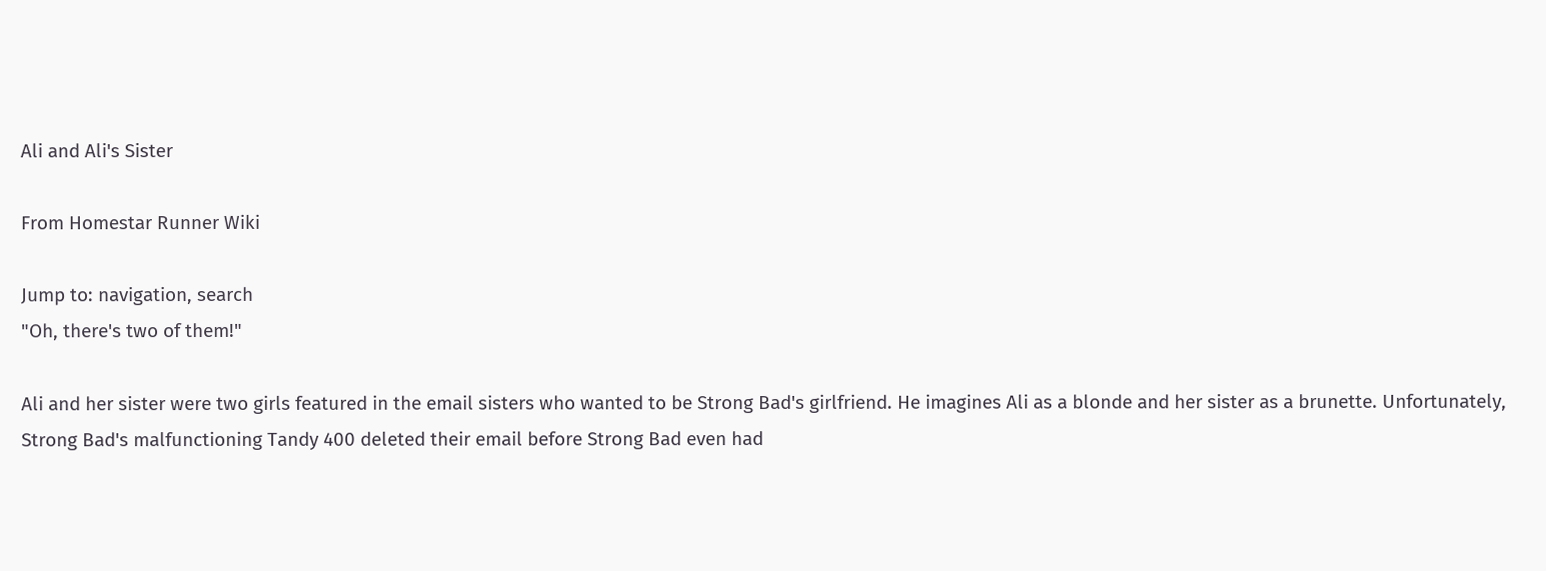Ali and Ali's Sister

From Homestar Runner Wiki

Jump to: navigation, search
"Oh, there's two of them!"

Ali and her sister were two girls featured in the email sisters who wanted to be Strong Bad's girlfriend. He imagines Ali as a blonde and her sister as a brunette. Unfortunately, Strong Bad's malfunctioning Tandy 400 deleted their email before Strong Bad even had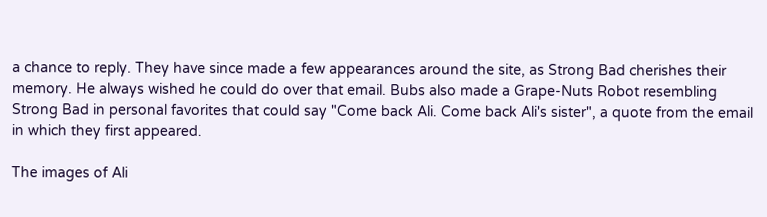a chance to reply. They have since made a few appearances around the site, as Strong Bad cherishes their memory. He always wished he could do over that email. Bubs also made a Grape-Nuts Robot resembling Strong Bad in personal favorites that could say "Come back Ali. Come back Ali's sister", a quote from the email in which they first appeared.

The images of Ali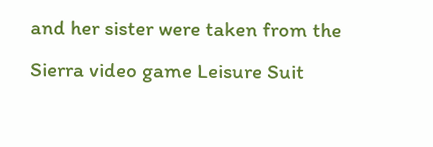and her sister were taken from the Sierra video game Leisure Suit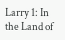Larry 1: In the Land of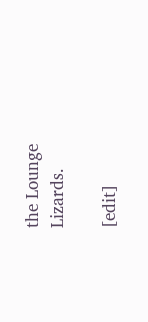the Lounge Lizards.

[edit]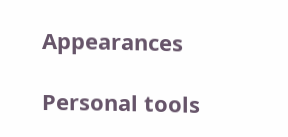Appearances

Personal tools